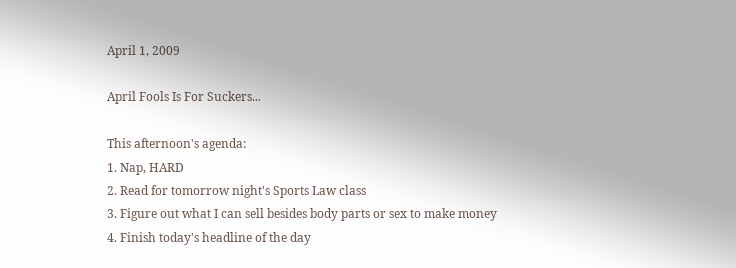April 1, 2009

April Fools Is For Suckers...

This afternoon's agenda:
1. Nap, HARD
2. Read for tomorrow night's Sports Law class
3. Figure out what I can sell besides body parts or sex to make money
4. Finish today's headline of the day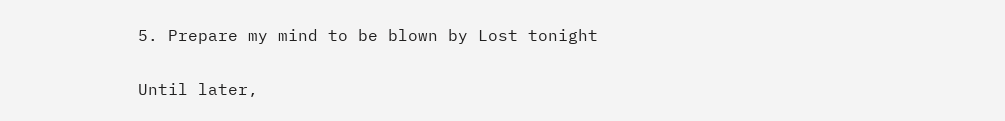5. Prepare my mind to be blown by Lost tonight

Until later,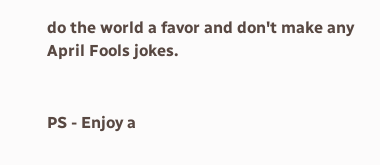do the world a favor and don't make any April Fools jokes.


PS - Enjoy a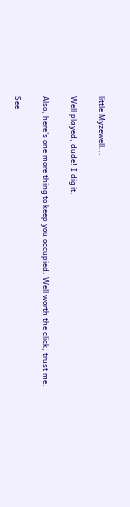little Myzewell...

Well played, dude! I dig it.

Also, here's one more thing to keep you occupied. Well worth the click, trust me.

See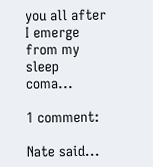you all after I emerge from my sleep coma...

1 comment:

Nate said...